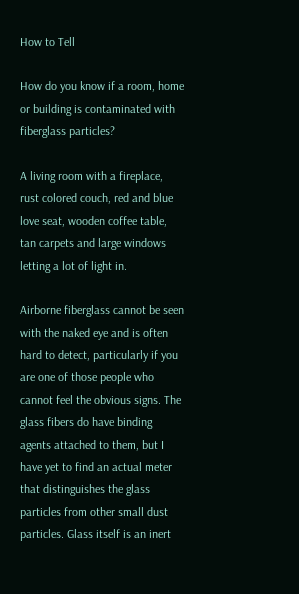How to Tell

How do you know if a room, home or building is contaminated with fiberglass particles?

A living room with a fireplace, rust colored couch, red and blue love seat, wooden coffee table, tan carpets and large windows letting a lot of light in.

Airborne fiberglass cannot be seen with the naked eye and is often hard to detect, particularly if you are one of those people who cannot feel the obvious signs. The glass fibers do have binding agents attached to them, but I have yet to find an actual meter that distinguishes the glass particles from other small dust particles. Glass itself is an inert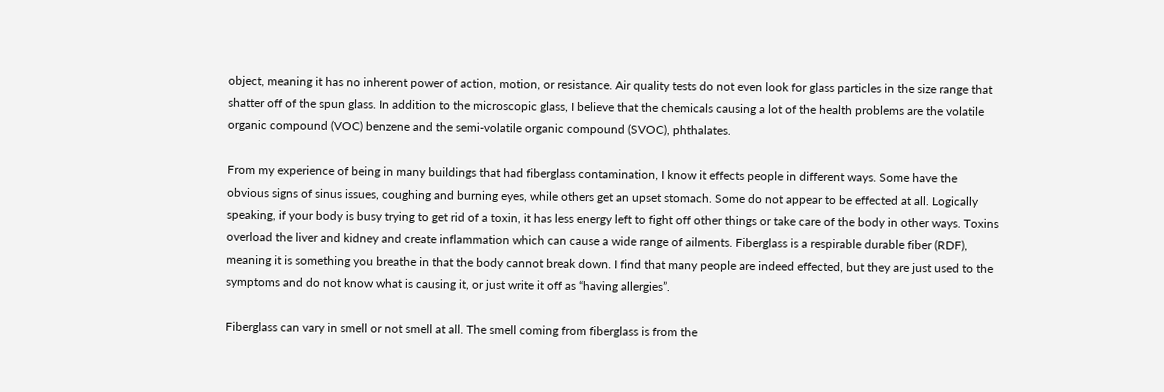object, meaning it has no inherent power of action, motion, or resistance. Air quality tests do not even look for glass particles in the size range that shatter off of the spun glass. In addition to the microscopic glass, I believe that the chemicals causing a lot of the health problems are the volatile organic compound (VOC) benzene and the semi-volatile organic compound (SVOC), phthalates.

From my experience of being in many buildings that had fiberglass contamination, I know it effects people in different ways. Some have the obvious signs of sinus issues, coughing and burning eyes, while others get an upset stomach. Some do not appear to be effected at all. Logically speaking, if your body is busy trying to get rid of a toxin, it has less energy left to fight off other things or take care of the body in other ways. Toxins overload the liver and kidney and create inflammation which can cause a wide range of ailments. Fiberglass is a respirable durable fiber (RDF), meaning it is something you breathe in that the body cannot break down. I find that many people are indeed effected, but they are just used to the symptoms and do not know what is causing it, or just write it off as “having allergies”.

Fiberglass can vary in smell or not smell at all. The smell coming from fiberglass is from the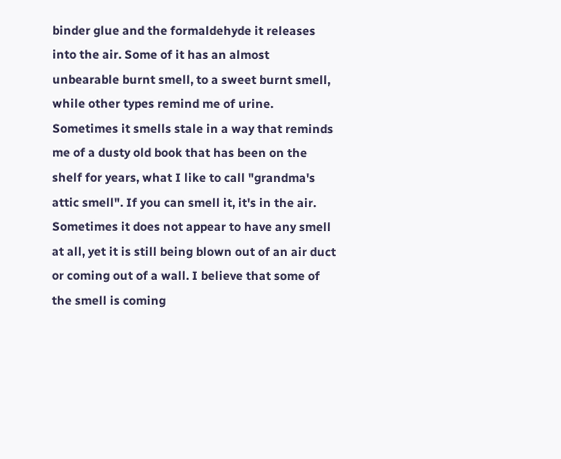binder glue and the formaldehyde it releases into the air. Some of it has an almost unbearable burnt smell, to a sweet burnt smell, while other types remind me of urine. Sometimes it smells stale in a way that reminds me of a dusty old book that has been on the shelf for years, what I like to call "grandma's attic smell". If you can smell it, it's in the air. Sometimes it does not appear to have any smell at all, yet it is still being blown out of an air duct or coming out of a wall. I believe that some of the smell is coming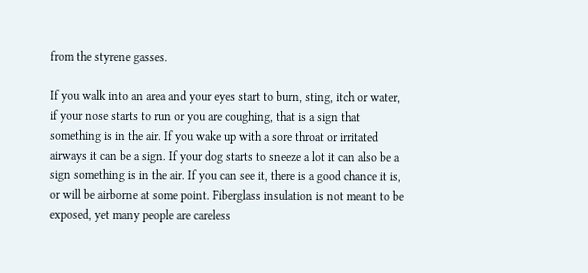from the styrene gasses.

If you walk into an area and your eyes start to burn, sting, itch or water, if your nose starts to run or you are coughing, that is a sign that something is in the air. If you wake up with a sore throat or irritated airways it can be a sign. If your dog starts to sneeze a lot it can also be a sign something is in the air. If you can see it, there is a good chance it is, or will be airborne at some point. Fiberglass insulation is not meant to be exposed, yet many people are careless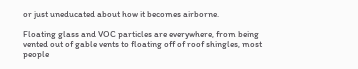or just uneducated about how it becomes airborne.

Floating glass and VOC particles are everywhere, from being vented out of gable vents to floating off of roof shingles, most people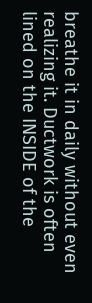breathe it in daily without even realizing it. Ductwork is often lined on the INSIDE of the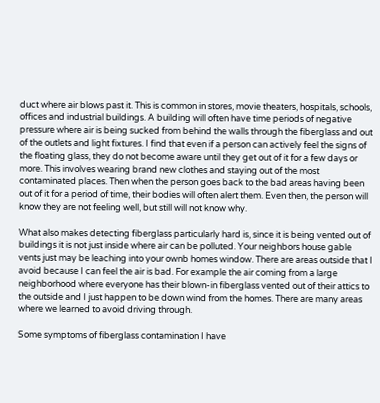duct where air blows past it. This is common in stores, movie theaters, hospitals, schools, offices and industrial buildings. A building will often have time periods of negative pressure where air is being sucked from behind the walls through the fiberglass and out of the outlets and light fixtures. I find that even if a person can actively feel the signs of the floating glass, they do not become aware until they get out of it for a few days or more. This involves wearing brand new clothes and staying out of the most contaminated places. Then when the person goes back to the bad areas having been out of it for a period of time, their bodies will often alert them. Even then, the person will know they are not feeling well, but still will not know why.

What also makes detecting fiberglass particularly hard is, since it is being vented out of buildings it is not just inside where air can be polluted. Your neighbors house gable vents just may be leaching into your ownb homes window. There are areas outside that I avoid because I can feel the air is bad. For example the air coming from a large neighborhood where everyone has their blown-in fiberglass vented out of their attics to the outside and I just happen to be down wind from the homes. There are many areas where we learned to avoid driving through.

Some symptoms of fiberglass contamination I have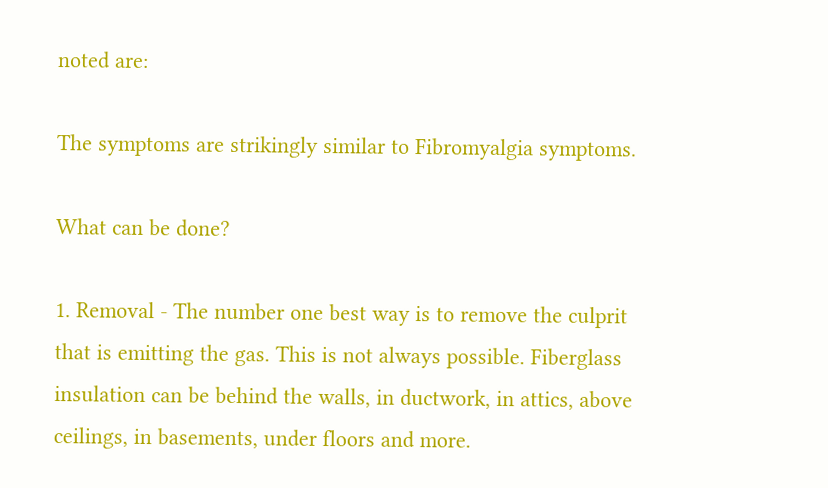noted are:

The symptoms are strikingly similar to Fibromyalgia symptoms.

What can be done?

1. Removal - The number one best way is to remove the culprit that is emitting the gas. This is not always possible. Fiberglass insulation can be behind the walls, in ductwork, in attics, above ceilings, in basements, under floors and more.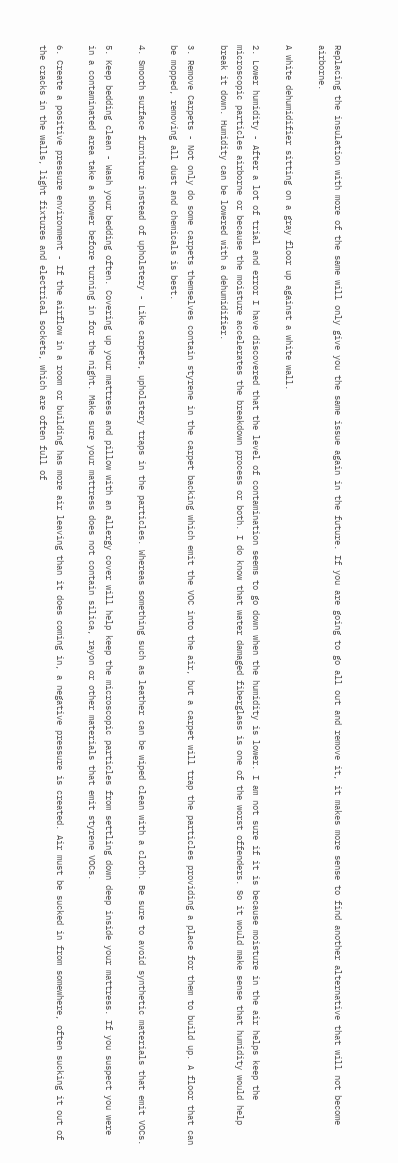Replacing the insulation with more of the same will only give you the same issue again in the future. If you are going to go all out and remove it, it makes more sense to find another alternative that will not become airborne.

A white dehumidifier sitting on a gray floor up against a white wall.

2. Lower humidity - After a lot of trial and error I have discovered that the level of contamination seems to go down when the humidity is lower. I am not sure if it is because moisture in the air helps keep the microscopic particles airborne or because the moisture accelerates the breakdown process or both. I do know that water damaged fiberglass is one of the worst offenders. So it would make sense that humidity would help break it down. Humidity can be lowered with a dehumidifier.

3. Remove Carpets - Not only do some carpets themselves contain styrene in the carpet backing which emit the VOC into the air, but a carpet will trap the particles providing a place for them to build up. A floor that can be mopped, removing all dust and chemicals is best.

4. Smooth surface furniture instead of upholstery - Like carpets, upholstery traps in the particles. Whereas something such as leather can be wiped clean with a cloth. Be sure to avoid synthetic materials that emit VOCs.

5. Keep bedding clean - Wash your bedding often. Covering up your mattress and pillow with an allergy cover will help keep the microscopic particles from settling down deep inside your mattress. If you suspect you were in a contaminated area take a shower before turning in for the night. Make sure your mattress does not contain silica, rayon or other materials that emit styrene VOCs.

6. Create a positive pressure environment - If the airflow in a room or building has more air leaving than it does coming in, a negative pressure is created. Air must be sucked in from somewhere, often sucking it out of the cracks in the walls, light fixtures and electrical sockets, which are often full of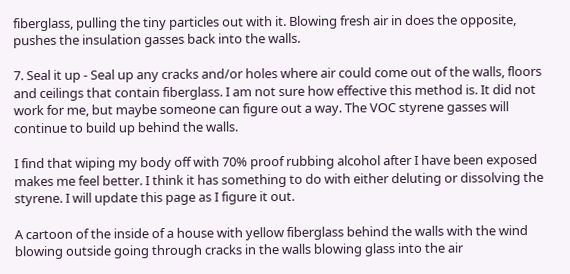fiberglass, pulling the tiny particles out with it. Blowing fresh air in does the opposite, pushes the insulation gasses back into the walls.

7. Seal it up - Seal up any cracks and/or holes where air could come out of the walls, floors and ceilings that contain fiberglass. I am not sure how effective this method is. It did not work for me, but maybe someone can figure out a way. The VOC styrene gasses will continue to build up behind the walls.

I find that wiping my body off with 70% proof rubbing alcohol after I have been exposed makes me feel better. I think it has something to do with either deluting or dissolving the styrene. I will update this page as I figure it out.

A cartoon of the inside of a house with yellow fiberglass behind the walls with the wind blowing outside going through cracks in the walls blowing glass into the air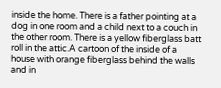inside the home. There is a father pointing at a dog in one room and a child next to a couch in the other room. There is a yellow fiberglass batt roll in the attic.A cartoon of the inside of a house with orange fiberglass behind the walls and in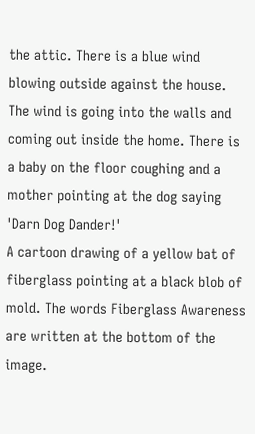the attic. There is a blue wind blowing outside against the house. The wind is going into the walls and coming out inside the home. There is a baby on the floor coughing and a mother pointing at the dog saying 'Darn Dog Dander!'
A cartoon drawing of a yellow bat of fiberglass pointing at a black blob of mold. The words Fiberglass Awareness are written at the bottom of the image.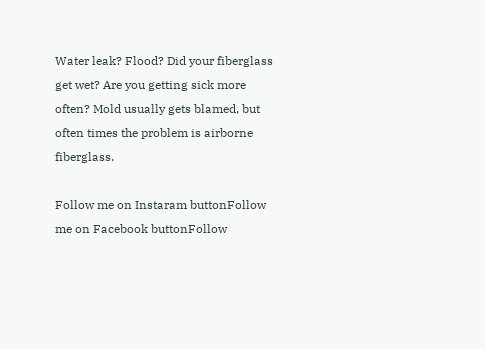Water leak? Flood? Did your fiberglass get wet? Are you getting sick more often? Mold usually gets blamed, but often times the problem is airborne fiberglass.

Follow me on Instaram buttonFollow me on Facebook buttonFollow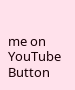me on YouTube Button